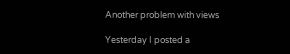Another problem with views

Yesterday I posted a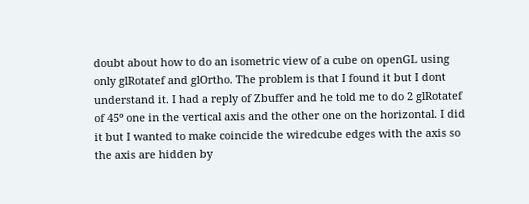doubt about how to do an isometric view of a cube on openGL using only glRotatef and glOrtho. The problem is that I found it but I dont understand it. I had a reply of Zbuffer and he told me to do 2 glRotatef of 45º one in the vertical axis and the other one on the horizontal. I did it but I wanted to make coincide the wiredcube edges with the axis so the axis are hidden by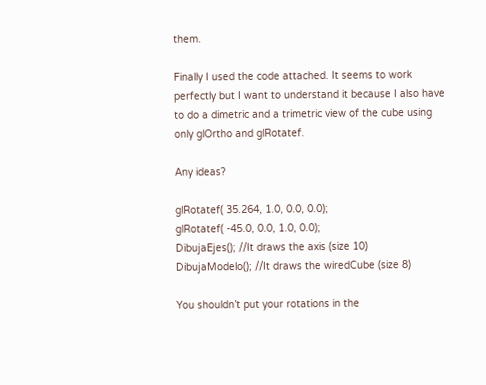them.

Finally I used the code attached. It seems to work perfectly but I want to understand it because I also have to do a dimetric and a trimetric view of the cube using only glOrtho and glRotatef.

Any ideas?

glRotatef( 35.264, 1.0, 0.0, 0.0);
glRotatef( -45.0, 0.0, 1.0, 0.0);
DibujaEjes(); //It draws the axis (size 10)
DibujaModelo(); //It draws the wiredCube (size 8)

You shouldn’t put your rotations in the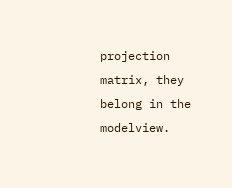projection matrix, they belong in the modelview.